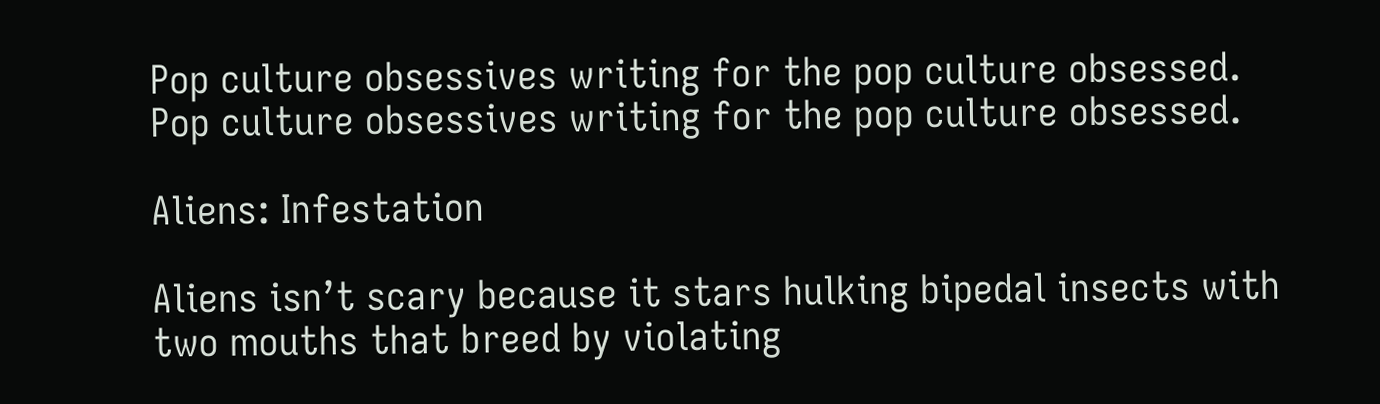Pop culture obsessives writing for the pop culture obsessed.
Pop culture obsessives writing for the pop culture obsessed.

Aliens: Infestation

Aliens isn’t scary because it stars hulking bipedal insects with two mouths that breed by violating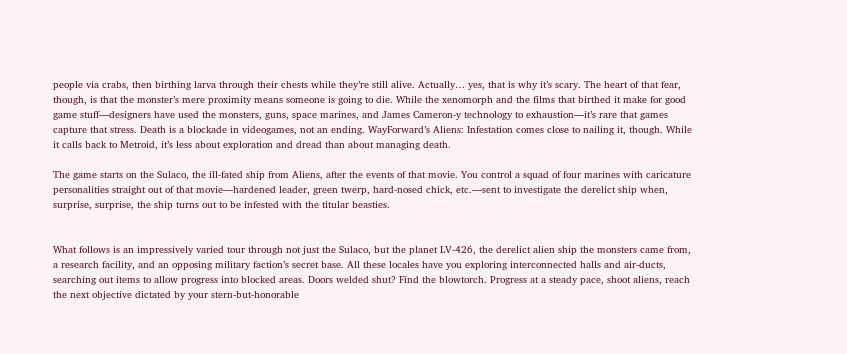people via crabs, then birthing larva through their chests while they’re still alive. Actually… yes, that is why it’s scary. The heart of that fear, though, is that the monster’s mere proximity means someone is going to die. While the xenomorph and the films that birthed it make for good game stuff—designers have used the monsters, guns, space marines, and James Cameron-y technology to exhaustion—it’s rare that games capture that stress. Death is a blockade in videogames, not an ending. WayForward’s Aliens: Infestation comes close to nailing it, though. While it calls back to Metroid, it’s less about exploration and dread than about managing death.

The game starts on the Sulaco, the ill-fated ship from Aliens, after the events of that movie. You control a squad of four marines with caricature personalities straight out of that movie—hardened leader, green twerp, hard-nosed chick, etc.—sent to investigate the derelict ship when, surprise, surprise, the ship turns out to be infested with the titular beasties.


What follows is an impressively varied tour through not just the Sulaco, but the planet LV-426, the derelict alien ship the monsters came from, a research facility, and an opposing military faction’s secret base. All these locales have you exploring interconnected halls and air-ducts, searching out items to allow progress into blocked areas. Doors welded shut? Find the blowtorch. Progress at a steady pace, shoot aliens, reach the next objective dictated by your stern-but-honorable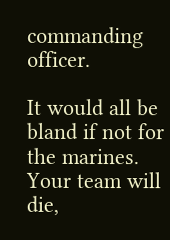commanding officer.

It would all be bland if not for the marines. Your team will die,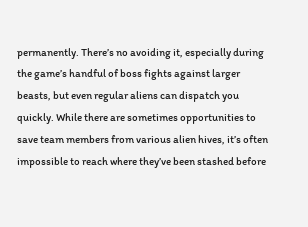permanently. There’s no avoiding it, especially during the game’s handful of boss fights against larger beasts, but even regular aliens can dispatch you quickly. While there are sometimes opportunities to save team members from various alien hives, it’s often impossible to reach where they’ve been stashed before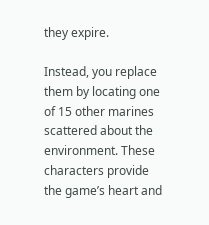they expire.

Instead, you replace them by locating one of 15 other marines scattered about the environment. These characters provide the game’s heart and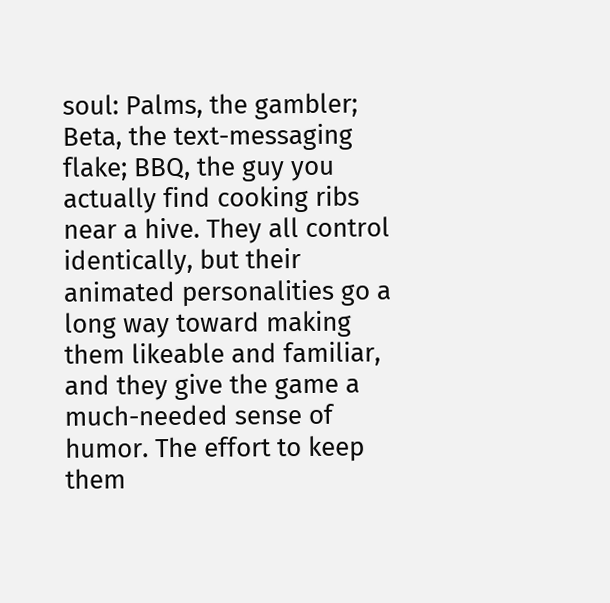soul: Palms, the gambler; Beta, the text-messaging flake; BBQ, the guy you actually find cooking ribs near a hive. They all control identically, but their animated personalities go a long way toward making them likeable and familiar, and they give the game a much-needed sense of humor. The effort to keep them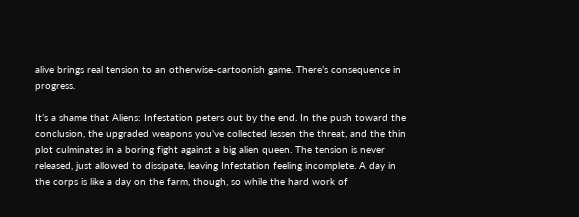alive brings real tension to an otherwise-cartoonish game. There’s consequence in progress.

It’s a shame that Aliens: Infestation peters out by the end. In the push toward the conclusion, the upgraded weapons you’ve collected lessen the threat, and the thin plot culminates in a boring fight against a big alien queen. The tension is never released, just allowed to dissipate, leaving Infestation feeling incomplete. A day in the corps is like a day on the farm, though, so while the hard work of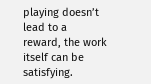playing doesn’t lead to a reward, the work itself can be satisfying.